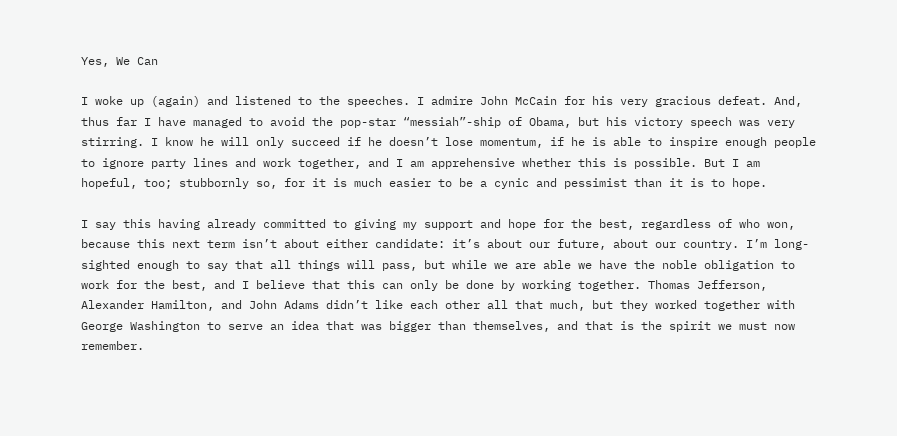Yes, We Can

I woke up (again) and listened to the speeches. I admire John McCain for his very gracious defeat. And, thus far I have managed to avoid the pop-star “messiah”-ship of Obama, but his victory speech was very stirring. I know he will only succeed if he doesn’t lose momentum, if he is able to inspire enough people to ignore party lines and work together, and I am apprehensive whether this is possible. But I am hopeful, too; stubbornly so, for it is much easier to be a cynic and pessimist than it is to hope.

I say this having already committed to giving my support and hope for the best, regardless of who won, because this next term isn’t about either candidate: it’s about our future, about our country. I’m long-sighted enough to say that all things will pass, but while we are able we have the noble obligation to work for the best, and I believe that this can only be done by working together. Thomas Jefferson, Alexander Hamilton, and John Adams didn’t like each other all that much, but they worked together with George Washington to serve an idea that was bigger than themselves, and that is the spirit we must now remember.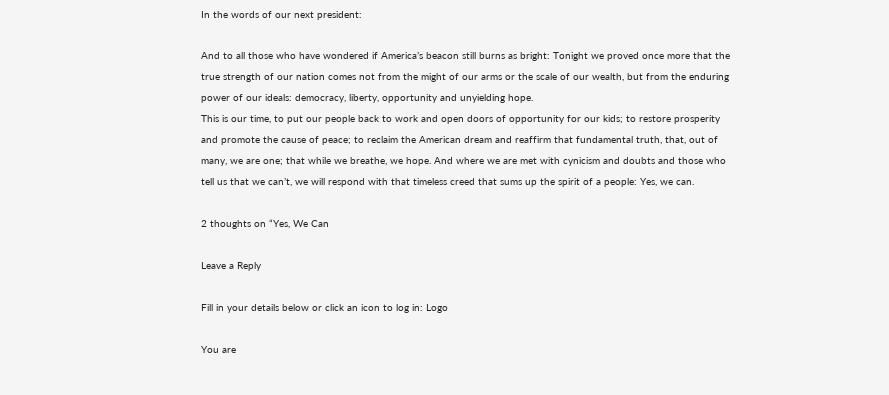In the words of our next president:

And to all those who have wondered if America’s beacon still burns as bright: Tonight we proved once more that the true strength of our nation comes not from the might of our arms or the scale of our wealth, but from the enduring power of our ideals: democracy, liberty, opportunity and unyielding hope.
This is our time, to put our people back to work and open doors of opportunity for our kids; to restore prosperity and promote the cause of peace; to reclaim the American dream and reaffirm that fundamental truth, that, out of many, we are one; that while we breathe, we hope. And where we are met with cynicism and doubts and those who tell us that we can’t, we will respond with that timeless creed that sums up the spirit of a people: Yes, we can.

2 thoughts on “Yes, We Can

Leave a Reply

Fill in your details below or click an icon to log in: Logo

You are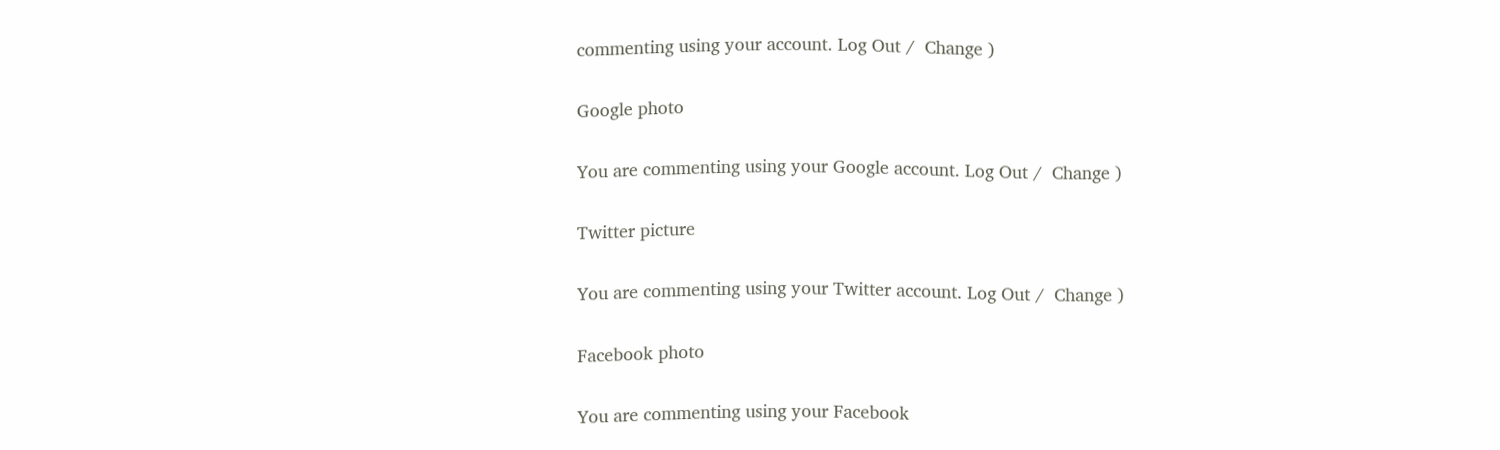commenting using your account. Log Out /  Change )

Google photo

You are commenting using your Google account. Log Out /  Change )

Twitter picture

You are commenting using your Twitter account. Log Out /  Change )

Facebook photo

You are commenting using your Facebook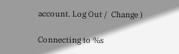account. Log Out /  Change )

Connecting to %s